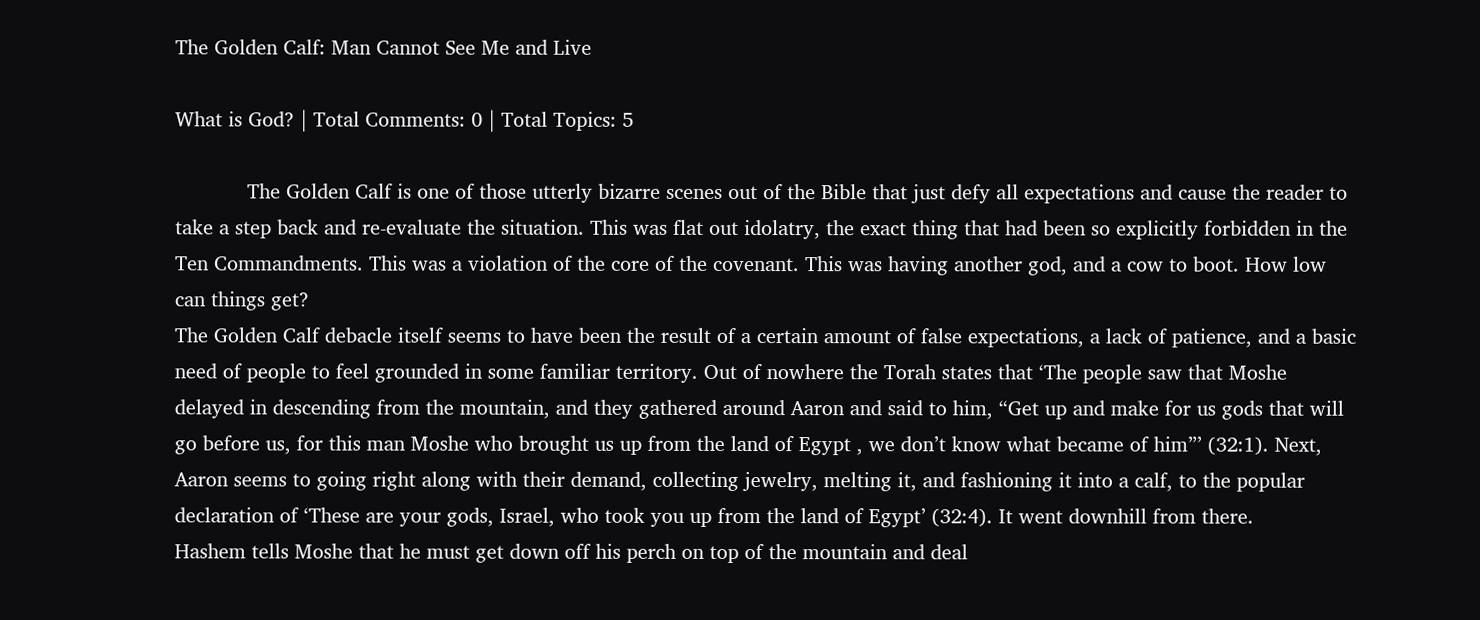The Golden Calf: Man Cannot See Me and Live

What is God? | Total Comments: 0 | Total Topics: 5

            The Golden Calf is one of those utterly bizarre scenes out of the Bible that just defy all expectations and cause the reader to take a step back and re-evaluate the situation. This was flat out idolatry, the exact thing that had been so explicitly forbidden in the Ten Commandments. This was a violation of the core of the covenant. This was having another god, and a cow to boot. How low can things get?
The Golden Calf debacle itself seems to have been the result of a certain amount of false expectations, a lack of patience, and a basic need of people to feel grounded in some familiar territory. Out of nowhere the Torah states that ‘The people saw that Moshe delayed in descending from the mountain, and they gathered around Aaron and said to him, “Get up and make for us gods that will go before us, for this man Moshe who brought us up from the land of Egypt , we don’t know what became of him”’ (32:1). Next, Aaron seems to going right along with their demand, collecting jewelry, melting it, and fashioning it into a calf, to the popular declaration of ‘These are your gods, Israel, who took you up from the land of Egypt’ (32:4). It went downhill from there.
Hashem tells Moshe that he must get down off his perch on top of the mountain and deal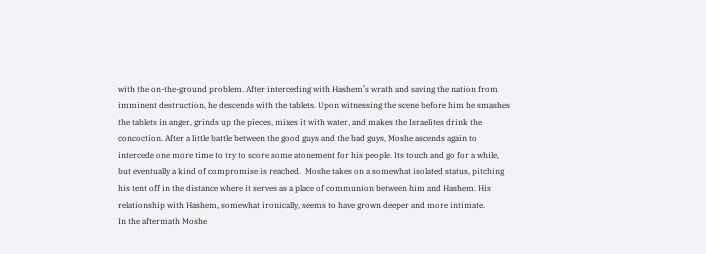with the on-the-ground problem. After interceding with Hashem’s wrath and saving the nation from imminent destruction, he descends with the tablets. Upon witnessing the scene before him he smashes the tablets in anger, grinds up the pieces, mixes it with water, and makes the Israelites drink the concoction. After a little battle between the good guys and the bad guys, Moshe ascends again to intercede one more time to try to score some atonement for his people. Its touch and go for a while, but eventually a kind of compromise is reached.  Moshe takes on a somewhat isolated status, pitching his tent off in the distance where it serves as a place of communion between him and Hashem. His relationship with Hashem, somewhat ironically, seems to have grown deeper and more intimate.
In the aftermath Moshe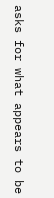asks for what appears to be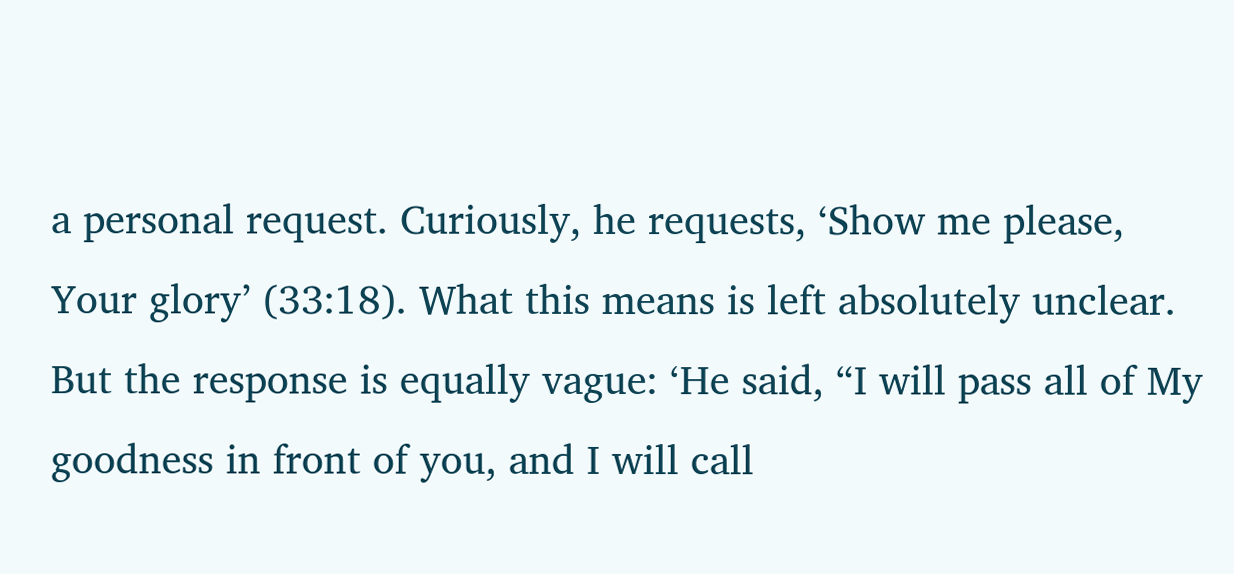a personal request. Curiously, he requests, ‘Show me please, Your glory’ (33:18). What this means is left absolutely unclear. But the response is equally vague: ‘He said, “I will pass all of My goodness in front of you, and I will call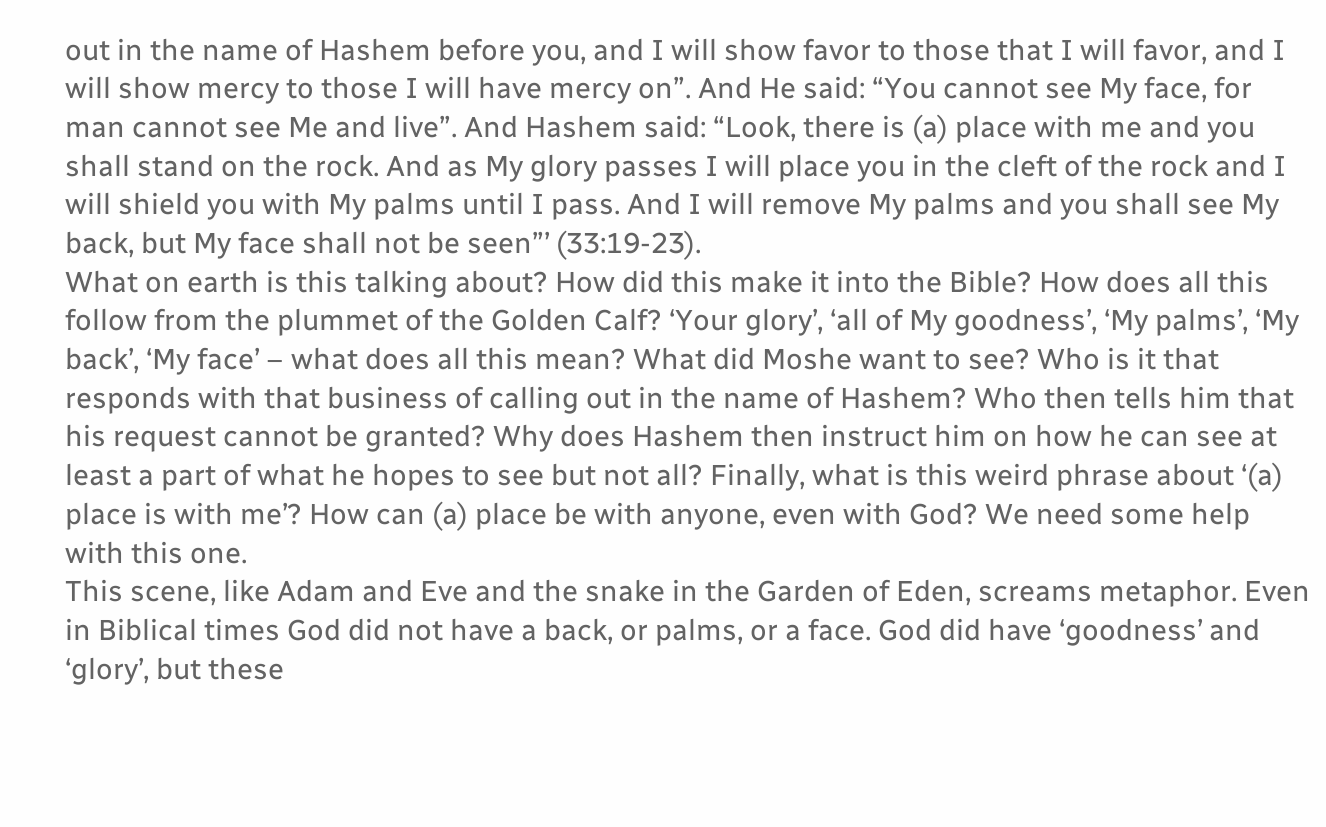out in the name of Hashem before you, and I will show favor to those that I will favor, and I will show mercy to those I will have mercy on”. And He said: “You cannot see My face, for man cannot see Me and live”. And Hashem said: “Look, there is (a) place with me and you shall stand on the rock. And as My glory passes I will place you in the cleft of the rock and I will shield you with My palms until I pass. And I will remove My palms and you shall see My back, but My face shall not be seen”’ (33:19-23).
What on earth is this talking about? How did this make it into the Bible? How does all this follow from the plummet of the Golden Calf? ‘Your glory’, ‘all of My goodness’, ‘My palms’, ‘My back’, ‘My face’ – what does all this mean? What did Moshe want to see? Who is it that responds with that business of calling out in the name of Hashem? Who then tells him that his request cannot be granted? Why does Hashem then instruct him on how he can see at least a part of what he hopes to see but not all? Finally, what is this weird phrase about ‘(a) place is with me’? How can (a) place be with anyone, even with God? We need some help with this one.
This scene, like Adam and Eve and the snake in the Garden of Eden, screams metaphor. Even in Biblical times God did not have a back, or palms, or a face. God did have ‘goodness’ and ‘glory’, but these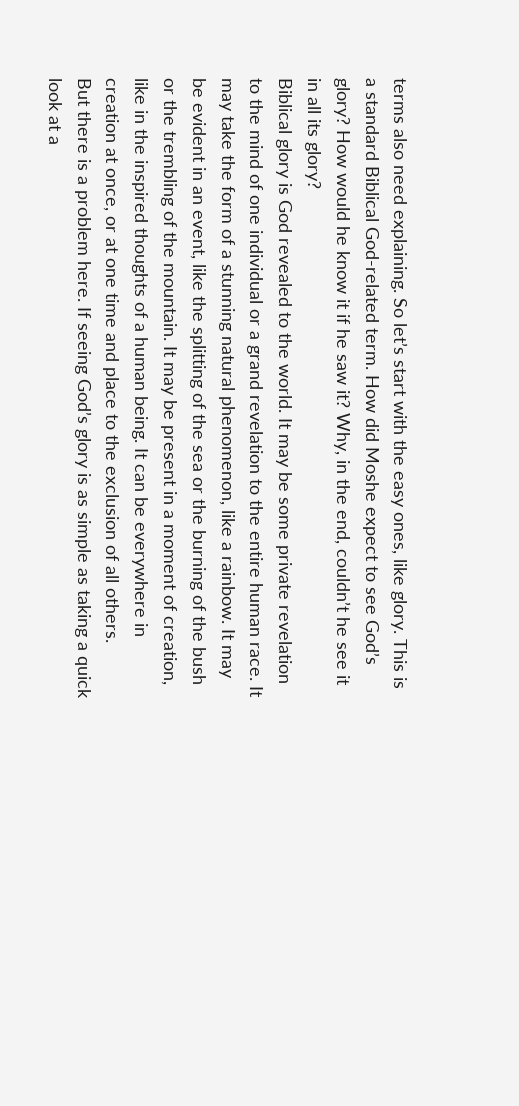terms also need explaining. So let’s start with the easy ones, like glory. This is a standard Biblical God-related term. How did Moshe expect to see God’s glory? How would he know it if he saw it? Why, in the end, couldn’t he see it in all its glory?
Biblical glory is God revealed to the world. It may be some private revelation to the mind of one individual or a grand revelation to the entire human race. It may take the form of a stunning natural phenomenon, like a rainbow. It may be evident in an event, like the splitting of the sea or the burning of the bush or the trembling of the mountain. It may be present in a moment of creation, like in the inspired thoughts of a human being. It can be everywhere in creation at once, or at one time and place to the exclusion of all others.
But there is a problem here. If seeing God’s glory is as simple as taking a quick look at a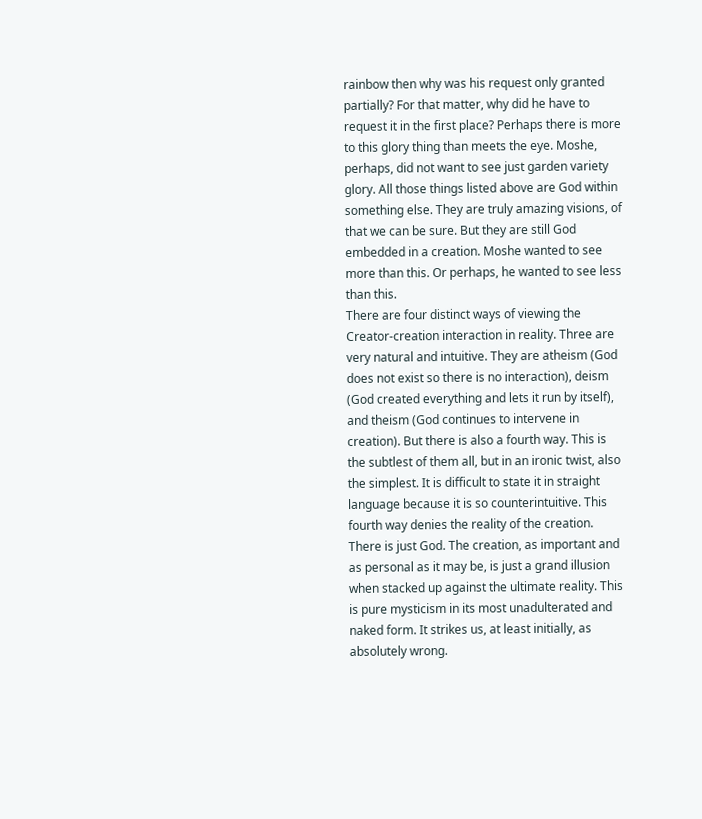rainbow then why was his request only granted partially? For that matter, why did he have to request it in the first place? Perhaps there is more to this glory thing than meets the eye. Moshe, perhaps, did not want to see just garden variety glory. All those things listed above are God within something else. They are truly amazing visions, of that we can be sure. But they are still God embedded in a creation. Moshe wanted to see more than this. Or perhaps, he wanted to see less than this.
There are four distinct ways of viewing the Creator-creation interaction in reality. Three are very natural and intuitive. They are atheism (God does not exist so there is no interaction), deism (God created everything and lets it run by itself), and theism (God continues to intervene in creation). But there is also a fourth way. This is the subtlest of them all, but in an ironic twist, also the simplest. It is difficult to state it in straight language because it is so counterintuitive. This fourth way denies the reality of the creation. There is just God. The creation, as important and as personal as it may be, is just a grand illusion when stacked up against the ultimate reality. This is pure mysticism in its most unadulterated and naked form. It strikes us, at least initially, as absolutely wrong.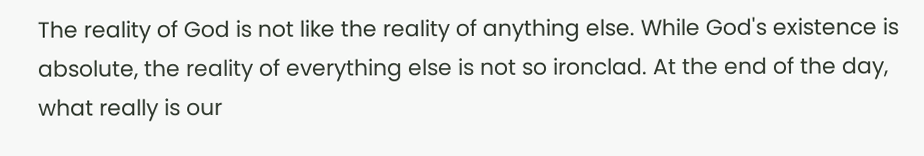The reality of God is not like the reality of anything else. While God's existence is absolute, the reality of everything else is not so ironclad. At the end of the day, what really is our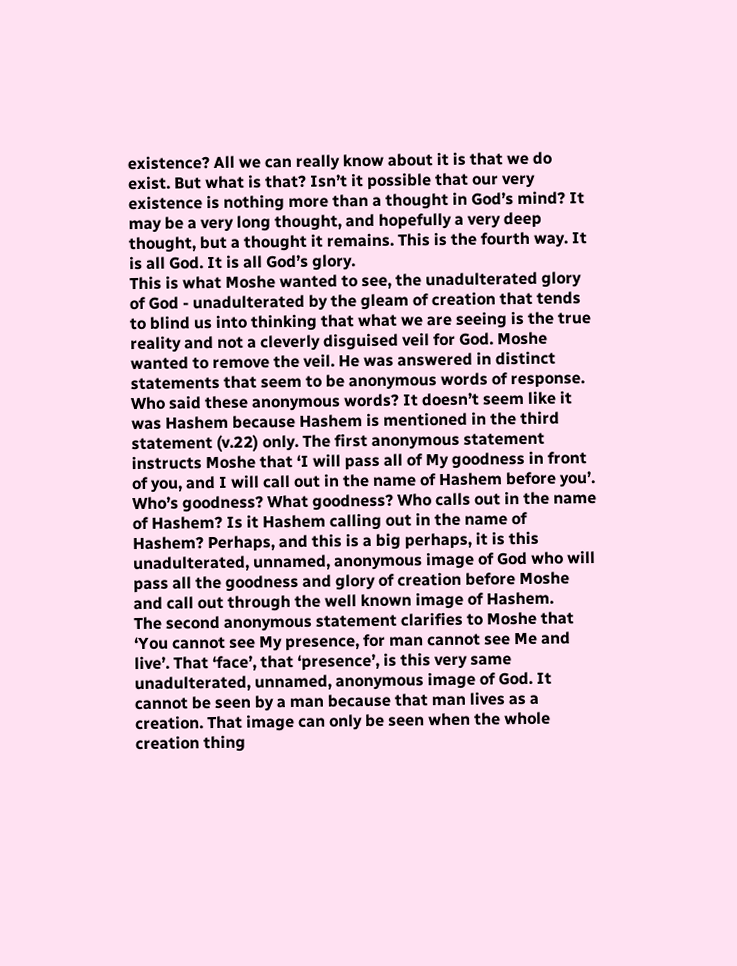existence? All we can really know about it is that we do exist. But what is that? Isn’t it possible that our very existence is nothing more than a thought in God’s mind? It may be a very long thought, and hopefully a very deep thought, but a thought it remains. This is the fourth way. It is all God. It is all God’s glory.
This is what Moshe wanted to see, the unadulterated glory of God - unadulterated by the gleam of creation that tends to blind us into thinking that what we are seeing is the true reality and not a cleverly disguised veil for God. Moshe wanted to remove the veil. He was answered in distinct statements that seem to be anonymous words of response. Who said these anonymous words? It doesn’t seem like it was Hashem because Hashem is mentioned in the third statement (v.22) only. The first anonymous statement instructs Moshe that ‘I will pass all of My goodness in front of you, and I will call out in the name of Hashem before you’. Who’s goodness? What goodness? Who calls out in the name of Hashem? Is it Hashem calling out in the name of Hashem? Perhaps, and this is a big perhaps, it is this unadulterated, unnamed, anonymous image of God who will pass all the goodness and glory of creation before Moshe and call out through the well known image of Hashem.
The second anonymous statement clarifies to Moshe that ‘You cannot see My presence, for man cannot see Me and live’. That ‘face’, that ‘presence’, is this very same unadulterated, unnamed, anonymous image of God. It cannot be seen by a man because that man lives as a creation. That image can only be seen when the whole creation thing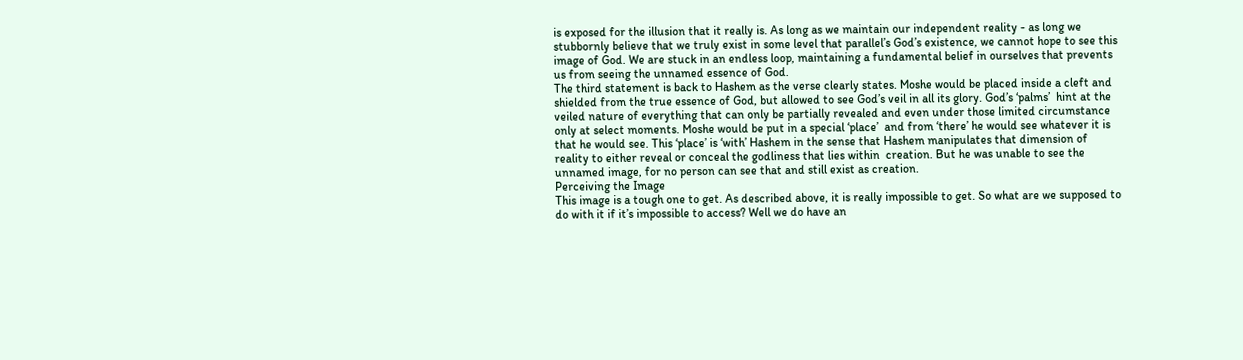is exposed for the illusion that it really is. As long as we maintain our independent reality - as long we stubbornly believe that we truly exist in some level that parallel’s God’s existence, we cannot hope to see this image of God. We are stuck in an endless loop, maintaining a fundamental belief in ourselves that prevents us from seeing the unnamed essence of God.
The third statement is back to Hashem as the verse clearly states. Moshe would be placed inside a cleft and shielded from the true essence of God, but allowed to see God’s veil in all its glory. God’s ‘palms’  hint at the veiled nature of everything that can only be partially revealed and even under those limited circumstance only at select moments. Moshe would be put in a special ‘place’  and from ‘there’ he would see whatever it is that he would see. This ‘place’ is ‘with’ Hashem in the sense that Hashem manipulates that dimension of reality to either reveal or conceal the godliness that lies within  creation. But he was unable to see the unnamed image, for no person can see that and still exist as creation.
Perceiving the Image
This image is a tough one to get. As described above, it is really impossible to get. So what are we supposed to do with it if it’s impossible to access? Well we do have an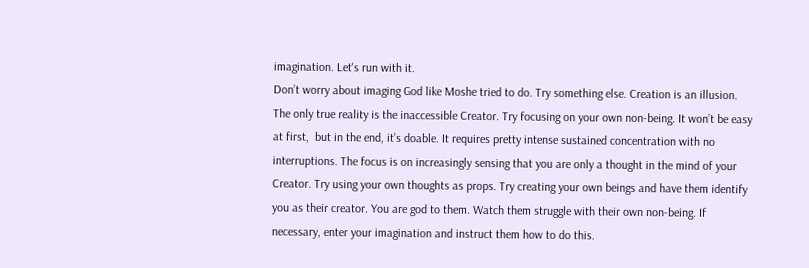imagination. Let's run with it.
Don’t worry about imaging God like Moshe tried to do. Try something else. Creation is an illusion. The only true reality is the inaccessible Creator. Try focusing on your own non-being. It won’t be easy at first,  but in the end, it’s doable. It requires pretty intense sustained concentration with no interruptions. The focus is on increasingly sensing that you are only a thought in the mind of your Creator. Try using your own thoughts as props. Try creating your own beings and have them identify you as their creator. You are god to them. Watch them struggle with their own non-being. If necessary, enter your imagination and instruct them how to do this.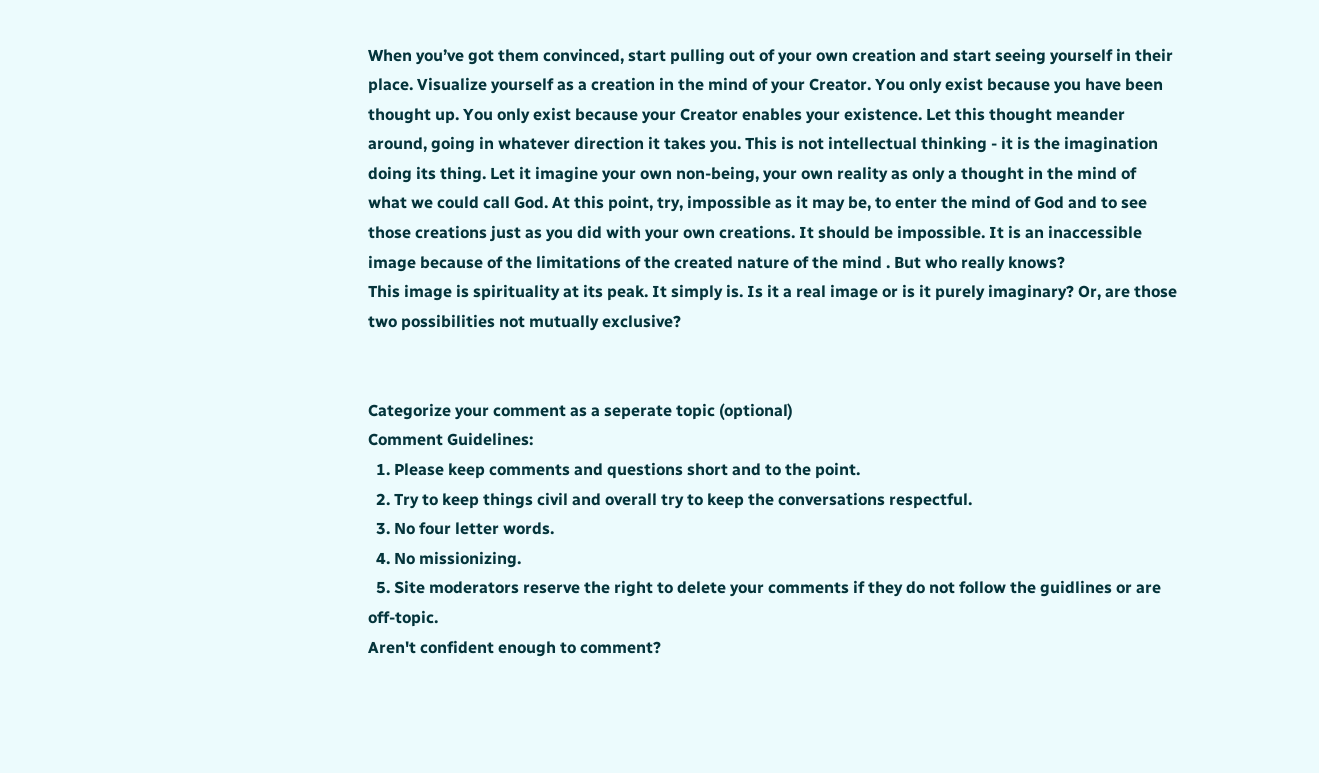When you’ve got them convinced, start pulling out of your own creation and start seeing yourself in their place. Visualize yourself as a creation in the mind of your Creator. You only exist because you have been thought up. You only exist because your Creator enables your existence. Let this thought meander around, going in whatever direction it takes you. This is not intellectual thinking - it is the imagination doing its thing. Let it imagine your own non-being, your own reality as only a thought in the mind of what we could call God. At this point, try, impossible as it may be, to enter the mind of God and to see those creations just as you did with your own creations. It should be impossible. It is an inaccessible image because of the limitations of the created nature of the mind . But who really knows?
This image is spirituality at its peak. It simply is. Is it a real image or is it purely imaginary? Or, are those two possibilities not mutually exclusive?


Categorize your comment as a seperate topic (optional)
Comment Guidelines:
  1. Please keep comments and questions short and to the point.
  2. Try to keep things civil and overall try to keep the conversations respectful.
  3. No four letter words.
  4. No missionizing.
  5. Site moderators reserve the right to delete your comments if they do not follow the guidlines or are off-topic.
Aren't confident enough to comment?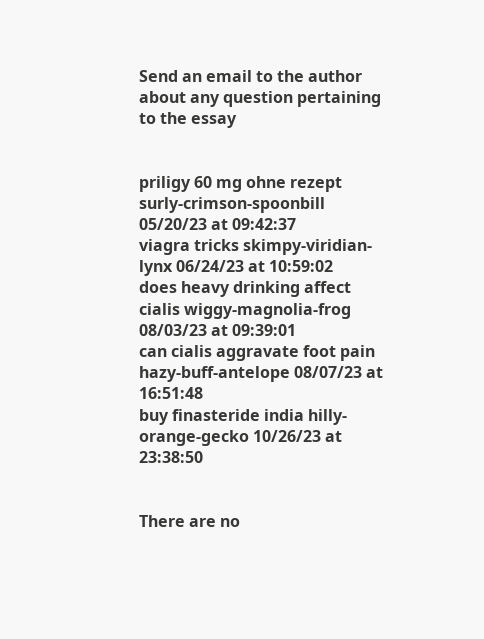Send an email to the author about any question pertaining to the essay


priligy 60 mg ohne rezept surly-crimson-spoonbill 05/20/23 at 09:42:37
viagra tricks skimpy-viridian-lynx 06/24/23 at 10:59:02
does heavy drinking affect cialis wiggy-magnolia-frog 08/03/23 at 09:39:01
can cialis aggravate foot pain hazy-buff-antelope 08/07/23 at 16:51:48
buy finasteride india hilly-orange-gecko 10/26/23 at 23:38:50


There are no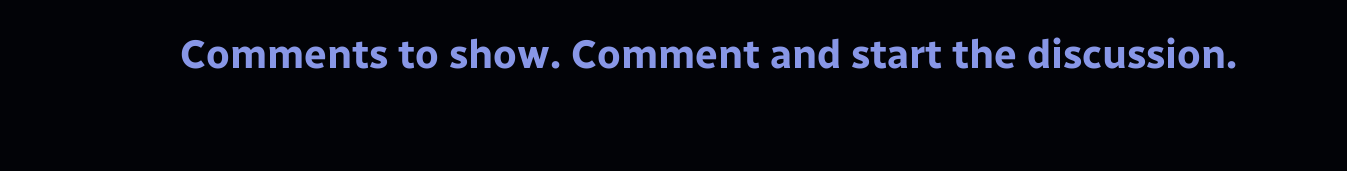Comments to show. Comment and start the discussion.